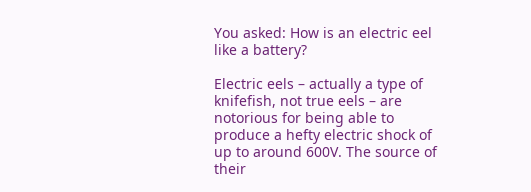You asked: How is an electric eel like a battery?

Electric eels – actually a type of knifefish, not true eels – are notorious for being able to produce a hefty electric shock of up to around 600V. The source of their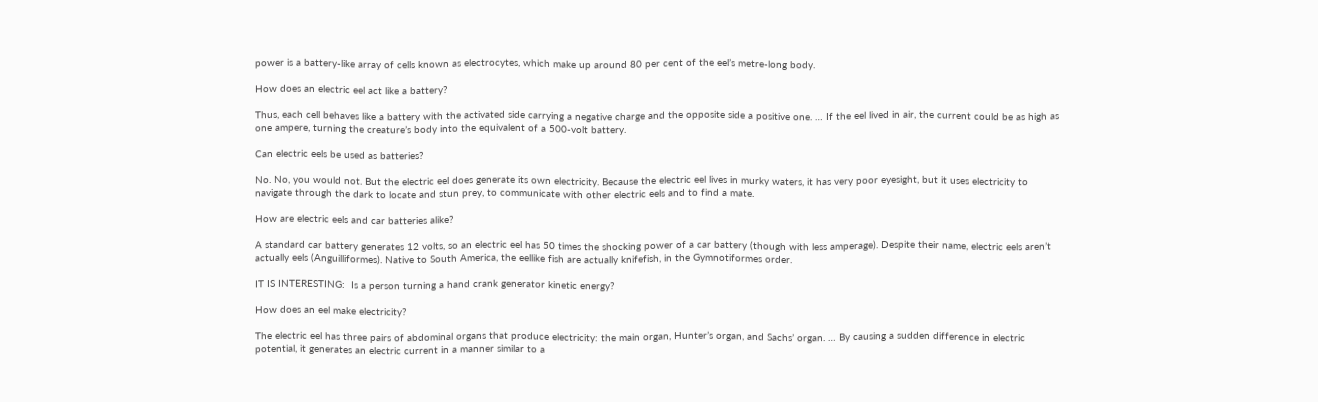power is a battery-like array of cells known as electrocytes, which make up around 80 per cent of the eel’s metre-long body.

How does an electric eel act like a battery?

Thus, each cell behaves like a battery with the activated side carrying a negative charge and the opposite side a positive one. … If the eel lived in air, the current could be as high as one ampere, turning the creature’s body into the equivalent of a 500-volt battery.

Can electric eels be used as batteries?

No. No, you would not. But the electric eel does generate its own electricity. Because the electric eel lives in murky waters, it has very poor eyesight, but it uses electricity to navigate through the dark to locate and stun prey, to communicate with other electric eels and to find a mate.

How are electric eels and car batteries alike?

A standard car battery generates 12 volts, so an electric eel has 50 times the shocking power of a car battery (though with less amperage). Despite their name, electric eels aren’t actually eels (Anguilliformes). Native to South America, the eellike fish are actually knifefish, in the Gymnotiformes order.

IT IS INTERESTING:  Is a person turning a hand crank generator kinetic energy?

How does an eel make electricity?

The electric eel has three pairs of abdominal organs that produce electricity: the main organ, Hunter’s organ, and Sachs’ organ. … By causing a sudden difference in electric potential, it generates an electric current in a manner similar to a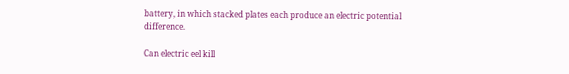battery, in which stacked plates each produce an electric potential difference.

Can electric eel kill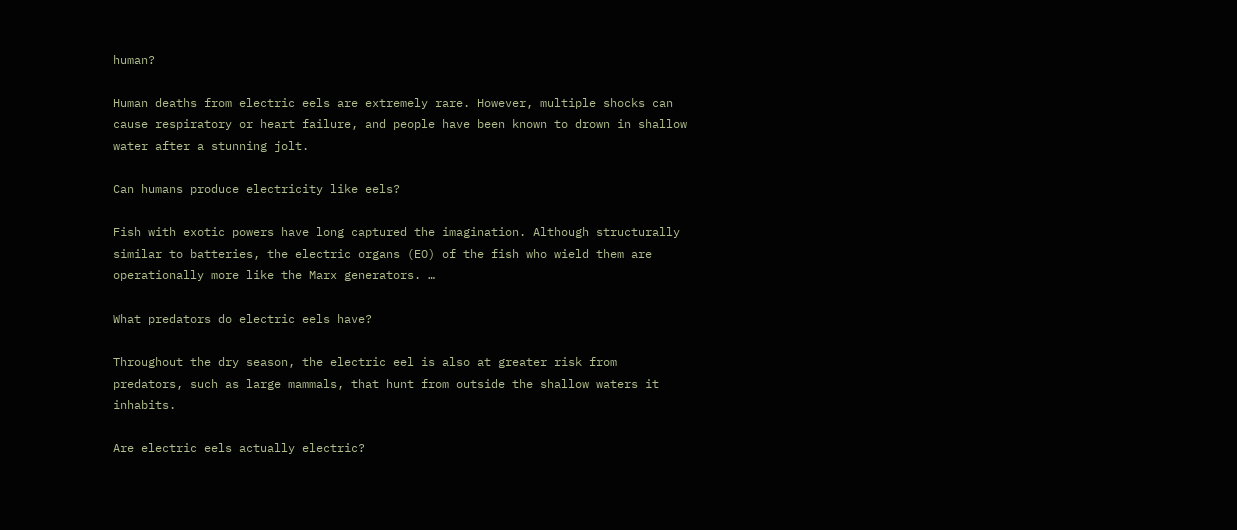human?

Human deaths from electric eels are extremely rare. However, multiple shocks can cause respiratory or heart failure, and people have been known to drown in shallow water after a stunning jolt.

Can humans produce electricity like eels?

Fish with exotic powers have long captured the imagination. Although structurally similar to batteries, the electric organs (EO) of the fish who wield them are operationally more like the Marx generators. …

What predators do electric eels have?

Throughout the dry season, the electric eel is also at greater risk from predators, such as large mammals, that hunt from outside the shallow waters it inhabits.

Are electric eels actually electric?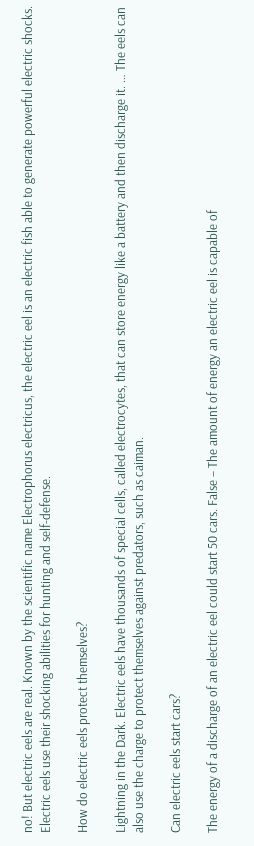no! But electric eels are real. Known by the scientific name Electrophorus electricus, the electric eel is an electric fish able to generate powerful electric shocks. Electric eels use their shocking abilities for hunting and self-defense.

How do electric eels protect themselves?

Lightning in the Dark. Electric eels have thousands of special cells, called electrocytes, that can store energy like a battery and then discharge it. … The eels can also use the charge to protect themselves against predators, such as caiman.

Can electric eels start cars?

The energy of a discharge of an electric eel could start 50 cars. False – The amount of energy an electric eel is capable of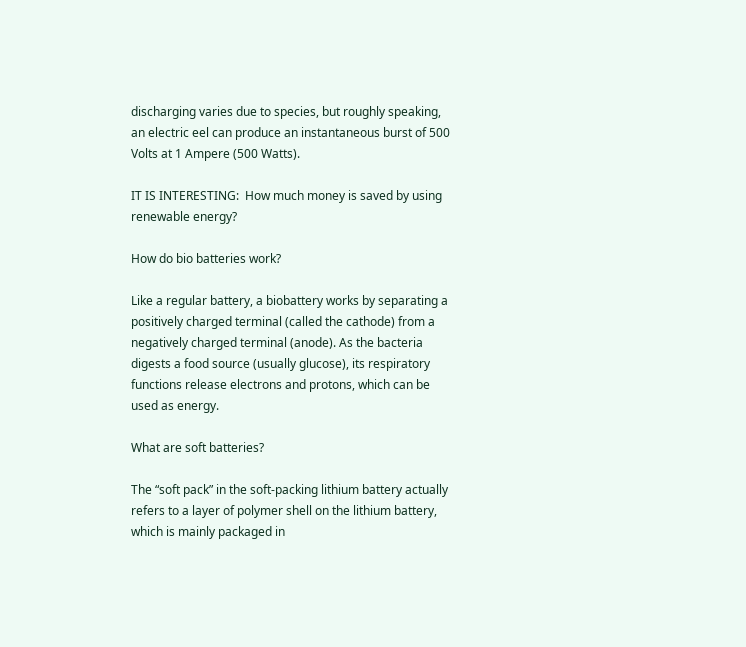discharging varies due to species, but roughly speaking, an electric eel can produce an instantaneous burst of 500 Volts at 1 Ampere (500 Watts).

IT IS INTERESTING:  How much money is saved by using renewable energy?

How do bio batteries work?

Like a regular battery, a biobattery works by separating a positively charged terminal (called the cathode) from a negatively charged terminal (anode). As the bacteria digests a food source (usually glucose), its respiratory functions release electrons and protons, which can be used as energy.

What are soft batteries?

The “soft pack” in the soft-packing lithium battery actually refers to a layer of polymer shell on the lithium battery, which is mainly packaged in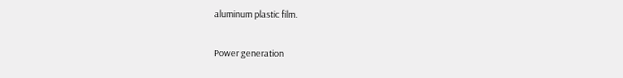aluminum plastic film.

Power generation